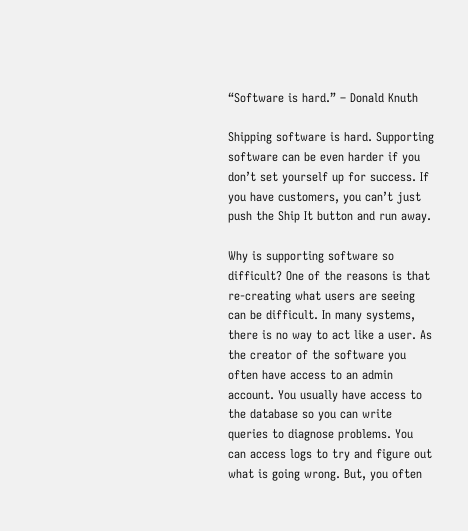“Software is hard.” – Donald Knuth

Shipping software is hard. Supporting software can be even harder if you don’t set yourself up for success. If you have customers, you can’t just push the Ship It button and run away.

Why is supporting software so difficult? One of the reasons is that re-creating what users are seeing can be difficult. In many systems, there is no way to act like a user. As the creator of the software you often have access to an admin account. You usually have access to the database so you can write queries to diagnose problems. You can access logs to try and figure out what is going wrong. But, you often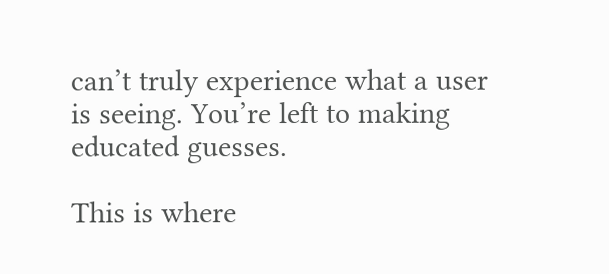can’t truly experience what a user is seeing. You’re left to making educated guesses.

This is where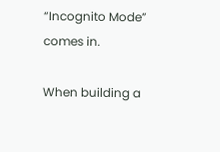“Incognito Mode” comes in.

When building a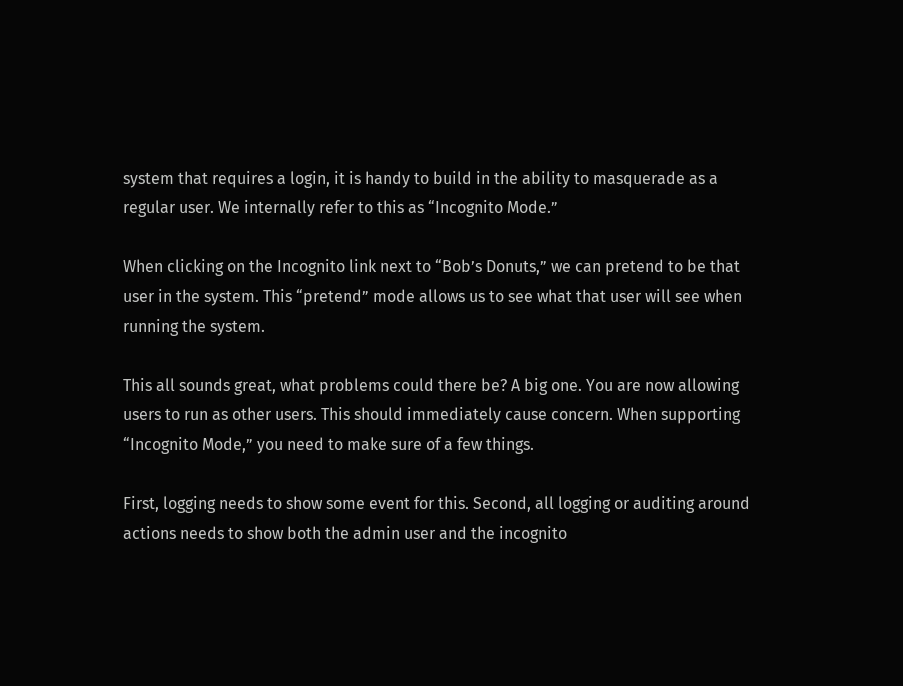system that requires a login, it is handy to build in the ability to masquerade as a regular user. We internally refer to this as “Incognito Mode.”

When clicking on the Incognito link next to “Bob’s Donuts,” we can pretend to be that user in the system. This “pretend” mode allows us to see what that user will see when running the system.

This all sounds great, what problems could there be? A big one. You are now allowing users to run as other users. This should immediately cause concern. When supporting “Incognito Mode,” you need to make sure of a few things.

First, logging needs to show some event for this. Second, all logging or auditing around actions needs to show both the admin user and the incognito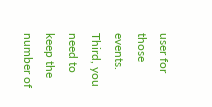user for those events. Third, you need to keep the number of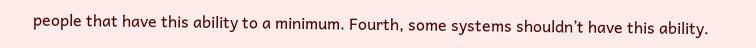people that have this ability to a minimum. Fourth, some systems shouldn’t have this ability.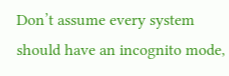Don’t assume every system should have an incognito mode,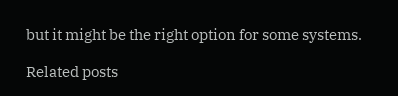but it might be the right option for some systems.

Related posts